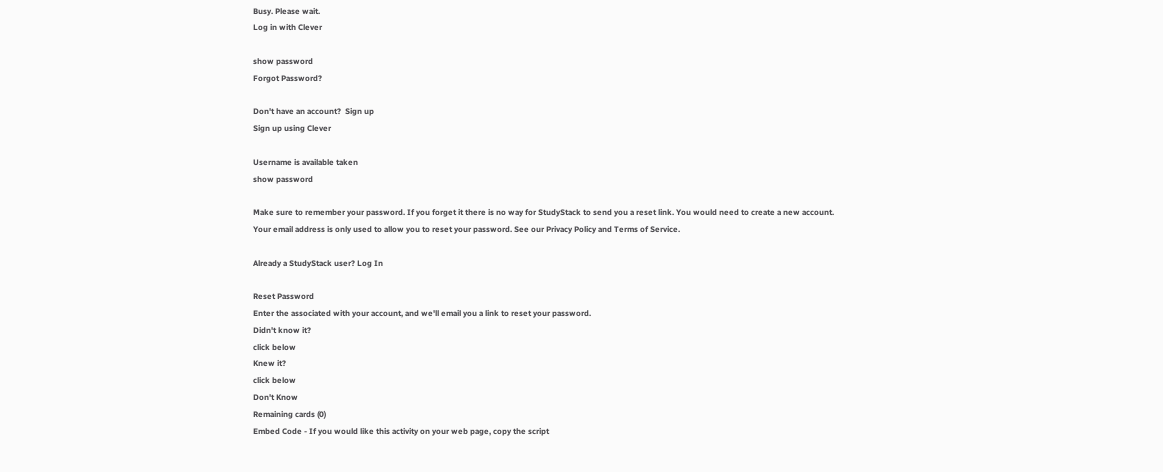Busy. Please wait.
Log in with Clever

show password
Forgot Password?

Don't have an account?  Sign up
Sign up using Clever

Username is available taken
show password

Make sure to remember your password. If you forget it there is no way for StudyStack to send you a reset link. You would need to create a new account.
Your email address is only used to allow you to reset your password. See our Privacy Policy and Terms of Service.

Already a StudyStack user? Log In

Reset Password
Enter the associated with your account, and we'll email you a link to reset your password.
Didn't know it?
click below
Knew it?
click below
Don't Know
Remaining cards (0)
Embed Code - If you would like this activity on your web page, copy the script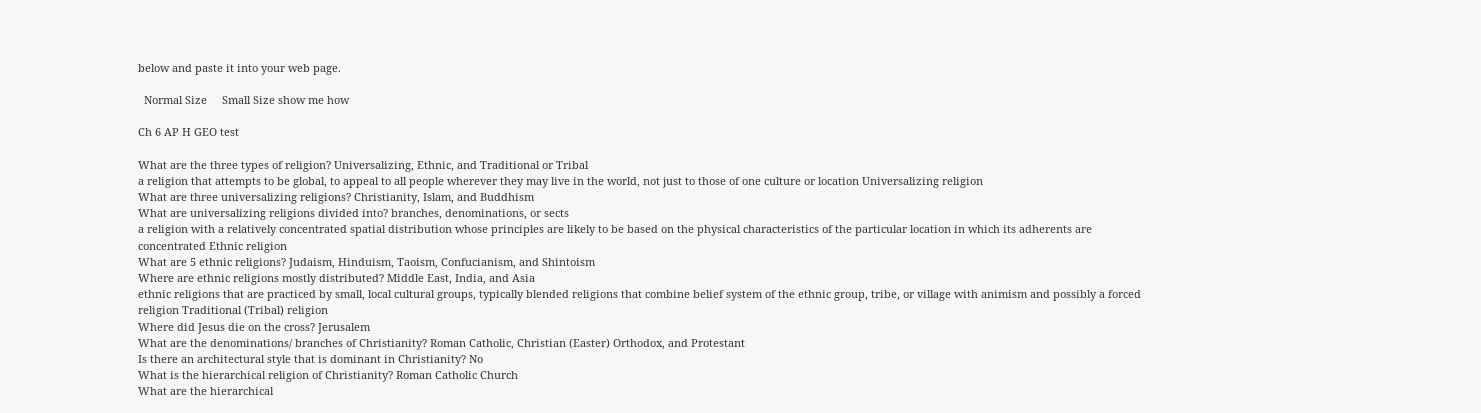below and paste it into your web page.

  Normal Size     Small Size show me how

Ch 6 AP H GEO test

What are the three types of religion? Universalizing, Ethnic, and Traditional or Tribal
a religion that attempts to be global, to appeal to all people wherever they may live in the world, not just to those of one culture or location Universalizing religion
What are three universalizing religions? Christianity, Islam, and Buddhism
What are universalizing religions divided into? branches, denominations, or sects
a religion with a relatively concentrated spatial distribution whose principles are likely to be based on the physical characteristics of the particular location in which its adherents are concentrated Ethnic religion
What are 5 ethnic religions? Judaism, Hinduism, Taoism, Confucianism, and Shintoism
Where are ethnic religions mostly distributed? Middle East, India, and Asia
ethnic religions that are practiced by small, local cultural groups, typically blended religions that combine belief system of the ethnic group, tribe, or village with animism and possibly a forced religion Traditional (Tribal) religion
Where did Jesus die on the cross? Jerusalem
What are the denominations/ branches of Christianity? Roman Catholic, Christian (Easter) Orthodox, and Protestant
Is there an architectural style that is dominant in Christianity? No
What is the hierarchical religion of Christianity? Roman Catholic Church
What are the hierarchical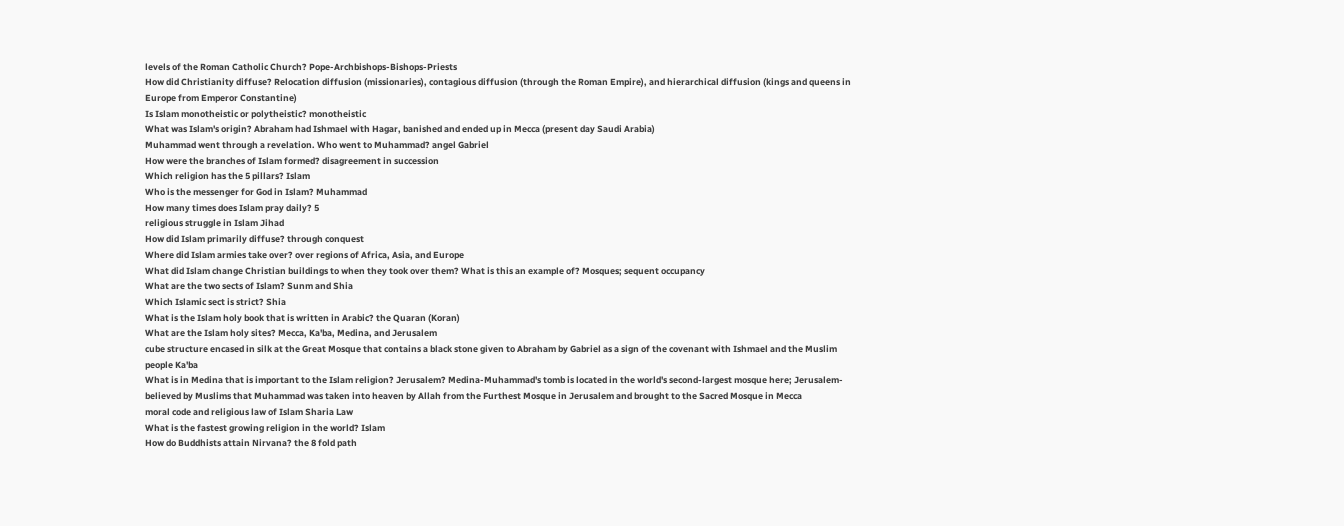levels of the Roman Catholic Church? Pope-Archbishops-Bishops-Priests
How did Christianity diffuse? Relocation diffusion (missionaries), contagious diffusion (through the Roman Empire), and hierarchical diffusion (kings and queens in Europe from Emperor Constantine)
Is Islam monotheistic or polytheistic? monotheistic
What was Islam's origin? Abraham had Ishmael with Hagar, banished and ended up in Mecca (present day Saudi Arabia)
Muhammad went through a revelation. Who went to Muhammad? angel Gabriel
How were the branches of Islam formed? disagreement in succession
Which religion has the 5 pillars? Islam
Who is the messenger for God in Islam? Muhammad
How many times does Islam pray daily? 5
religious struggle in Islam Jihad
How did Islam primarily diffuse? through conquest
Where did Islam armies take over? over regions of Africa, Asia, and Europe
What did Islam change Christian buildings to when they took over them? What is this an example of? Mosques; sequent occupancy
What are the two sects of Islam? Sunm and Shia
Which Islamic sect is strict? Shia
What is the Islam holy book that is written in Arabic? the Quaran (Koran)
What are the Islam holy sites? Mecca, Ka'ba, Medina, and Jerusalem
cube structure encased in silk at the Great Mosque that contains a black stone given to Abraham by Gabriel as a sign of the covenant with Ishmael and the Muslim people Ka'ba
What is in Medina that is important to the Islam religion? Jerusalem? Medina-Muhammad's tomb is located in the world's second-largest mosque here; Jerusalem-believed by Muslims that Muhammad was taken into heaven by Allah from the Furthest Mosque in Jerusalem and brought to the Sacred Mosque in Mecca
moral code and religious law of Islam Sharia Law
What is the fastest growing religion in the world? Islam
How do Buddhists attain Nirvana? the 8 fold path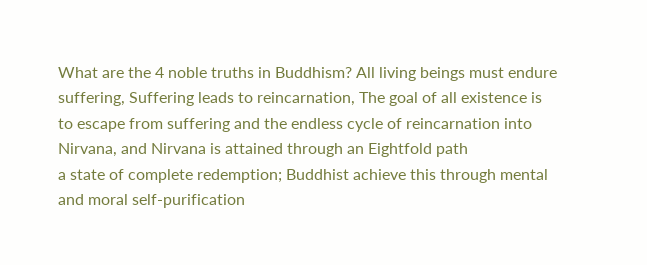What are the 4 noble truths in Buddhism? All living beings must endure suffering, Suffering leads to reincarnation, The goal of all existence is to escape from suffering and the endless cycle of reincarnation into Nirvana, and Nirvana is attained through an Eightfold path
a state of complete redemption; Buddhist achieve this through mental and moral self-purification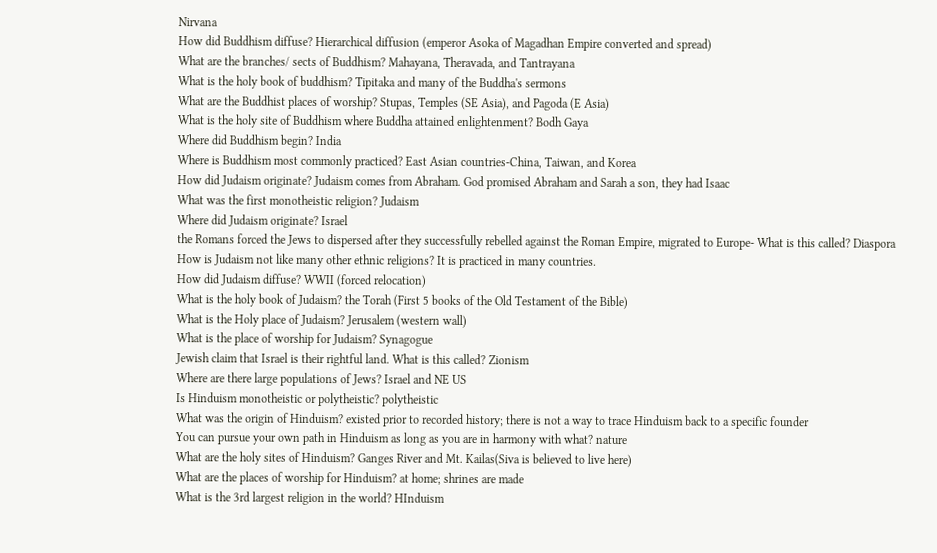Nirvana
How did Buddhism diffuse? Hierarchical diffusion (emperor Asoka of Magadhan Empire converted and spread)
What are the branches/ sects of Buddhism? Mahayana, Theravada, and Tantrayana
What is the holy book of buddhism? Tipitaka and many of the Buddha's sermons
What are the Buddhist places of worship? Stupas, Temples (SE Asia), and Pagoda (E Asia)
What is the holy site of Buddhism where Buddha attained enlightenment? Bodh Gaya
Where did Buddhism begin? India
Where is Buddhism most commonly practiced? East Asian countries-China, Taiwan, and Korea
How did Judaism originate? Judaism comes from Abraham. God promised Abraham and Sarah a son, they had Isaac
What was the first monotheistic religion? Judaism
Where did Judaism originate? Israel
the Romans forced the Jews to dispersed after they successfully rebelled against the Roman Empire, migrated to Europe- What is this called? Diaspora
How is Judaism not like many other ethnic religions? It is practiced in many countries.
How did Judaism diffuse? WWII (forced relocation)
What is the holy book of Judaism? the Torah (First 5 books of the Old Testament of the Bible)
What is the Holy place of Judaism? Jerusalem (western wall)
What is the place of worship for Judaism? Synagogue
Jewish claim that Israel is their rightful land. What is this called? Zionism
Where are there large populations of Jews? Israel and NE US
Is Hinduism monotheistic or polytheistic? polytheistic
What was the origin of Hinduism? existed prior to recorded history; there is not a way to trace Hinduism back to a specific founder
You can pursue your own path in Hinduism as long as you are in harmony with what? nature
What are the holy sites of Hinduism? Ganges River and Mt. Kailas(Siva is believed to live here)
What are the places of worship for Hinduism? at home; shrines are made
What is the 3rd largest religion in the world? HInduism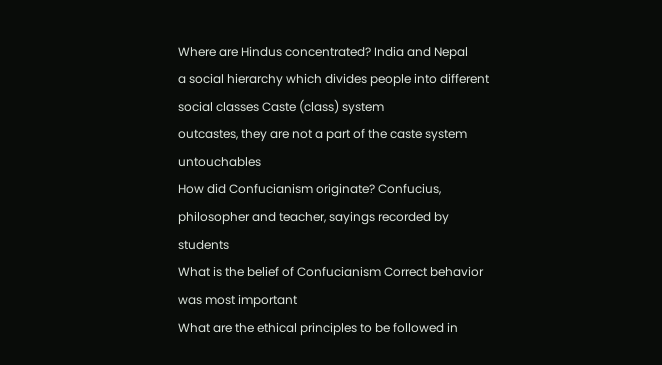Where are Hindus concentrated? India and Nepal
a social hierarchy which divides people into different social classes Caste (class) system
outcastes, they are not a part of the caste system untouchables
How did Confucianism originate? Confucius, philosopher and teacher, sayings recorded by students
What is the belief of Confucianism Correct behavior was most important
What are the ethical principles to be followed in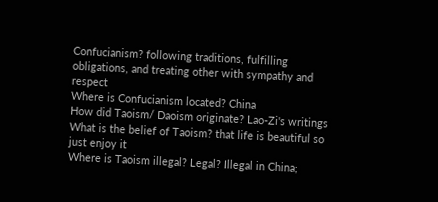Confucianism? following traditions, fulfilling obligations, and treating other with sympathy and respect
Where is Confucianism located? China
How did Taoism/ Daoism originate? Lao-Zi's writings
What is the belief of Taoism? that life is beautiful so just enjoy it
Where is Taoism illegal? Legal? Illegal in China;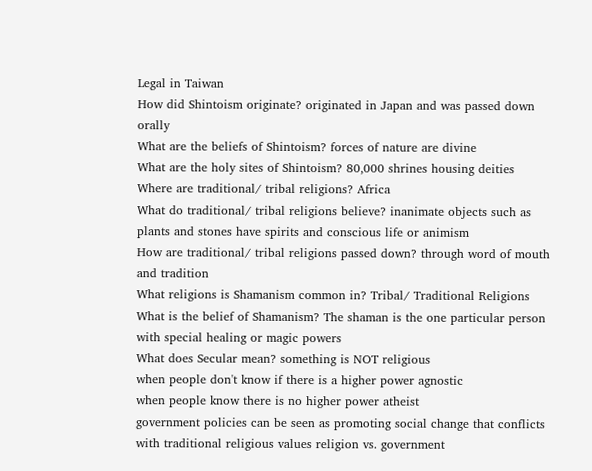Legal in Taiwan
How did Shintoism originate? originated in Japan and was passed down orally
What are the beliefs of Shintoism? forces of nature are divine
What are the holy sites of Shintoism? 80,000 shrines housing deities
Where are traditional/ tribal religions? Africa
What do traditional/ tribal religions believe? inanimate objects such as plants and stones have spirits and conscious life or animism
How are traditional/ tribal religions passed down? through word of mouth and tradition
What religions is Shamanism common in? Tribal/ Traditional Religions
What is the belief of Shamanism? The shaman is the one particular person with special healing or magic powers
What does Secular mean? something is NOT religious
when people don't know if there is a higher power agnostic
when people know there is no higher power atheist
government policies can be seen as promoting social change that conflicts with traditional religious values religion vs. government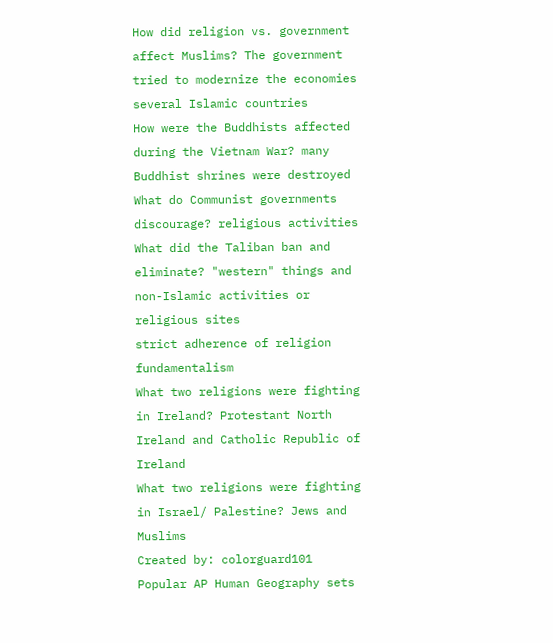How did religion vs. government affect Muslims? The government tried to modernize the economies several Islamic countries
How were the Buddhists affected during the Vietnam War? many Buddhist shrines were destroyed
What do Communist governments discourage? religious activities
What did the Taliban ban and eliminate? "western" things and non-Islamic activities or religious sites
strict adherence of religion fundamentalism
What two religions were fighting in Ireland? Protestant North Ireland and Catholic Republic of Ireland
What two religions were fighting in Israel/ Palestine? Jews and Muslims
Created by: colorguard101
Popular AP Human Geography sets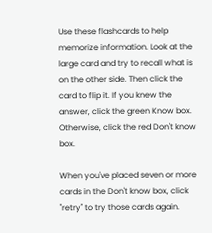Use these flashcards to help memorize information. Look at the large card and try to recall what is on the other side. Then click the card to flip it. If you knew the answer, click the green Know box. Otherwise, click the red Don't know box.

When you've placed seven or more cards in the Don't know box, click "retry" to try those cards again.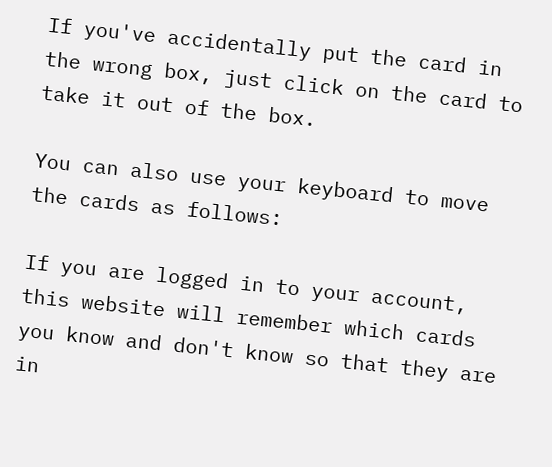If you've accidentally put the card in the wrong box, just click on the card to take it out of the box.

You can also use your keyboard to move the cards as follows:

If you are logged in to your account, this website will remember which cards you know and don't know so that they are in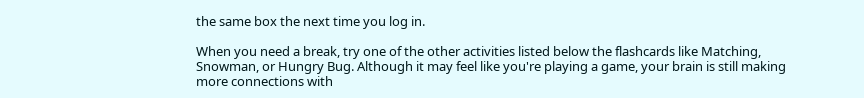the same box the next time you log in.

When you need a break, try one of the other activities listed below the flashcards like Matching, Snowman, or Hungry Bug. Although it may feel like you're playing a game, your brain is still making more connections with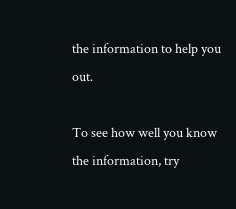the information to help you out.

To see how well you know the information, try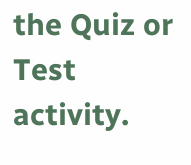the Quiz or Test activity.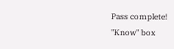Pass complete!
"Know" box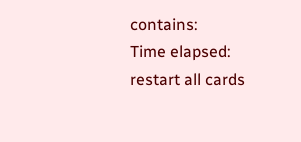contains:
Time elapsed:
restart all cards